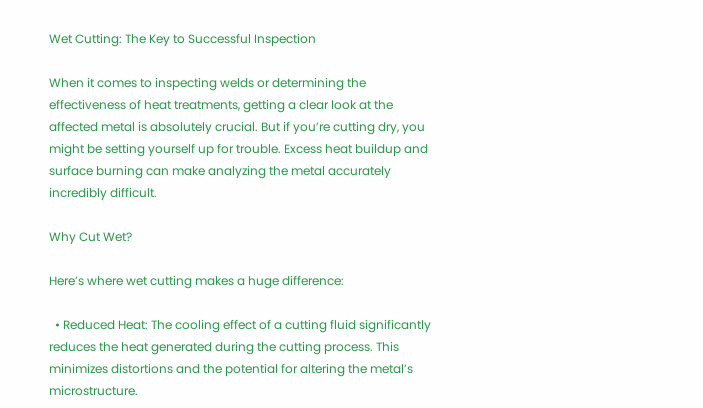Wet Cutting: The Key to Successful Inspection

When it comes to inspecting welds or determining the effectiveness of heat treatments, getting a clear look at the affected metal is absolutely crucial. But if you’re cutting dry, you might be setting yourself up for trouble. Excess heat buildup and surface burning can make analyzing the metal accurately incredibly difficult.

Why Cut Wet?

Here’s where wet cutting makes a huge difference:

  • Reduced Heat: The cooling effect of a cutting fluid significantly reduces the heat generated during the cutting process. This minimizes distortions and the potential for altering the metal’s microstructure.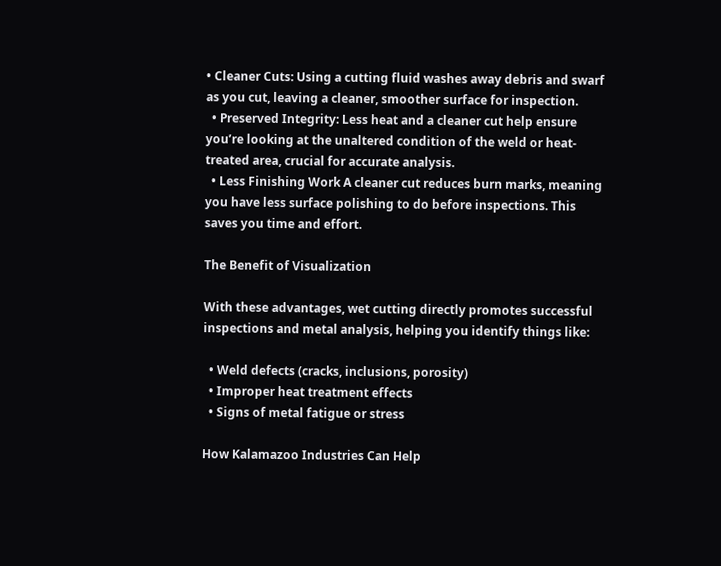• Cleaner Cuts: Using a cutting fluid washes away debris and swarf as you cut, leaving a cleaner, smoother surface for inspection.
  • Preserved Integrity: Less heat and a cleaner cut help ensure you’re looking at the unaltered condition of the weld or heat-treated area, crucial for accurate analysis.
  • Less Finishing Work A cleaner cut reduces burn marks, meaning you have less surface polishing to do before inspections. This saves you time and effort.

The Benefit of Visualization

With these advantages, wet cutting directly promotes successful inspections and metal analysis, helping you identify things like:

  • Weld defects (cracks, inclusions, porosity)
  • Improper heat treatment effects
  • Signs of metal fatigue or stress

How Kalamazoo Industries Can Help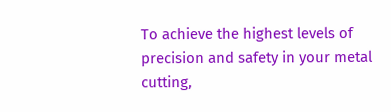To achieve the highest levels of precision and safety in your metal cutting,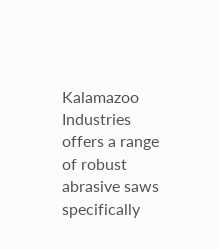Kalamazoo Industries offers a range of robust abrasive saws specifically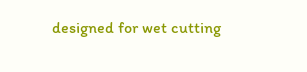designed for wet cutting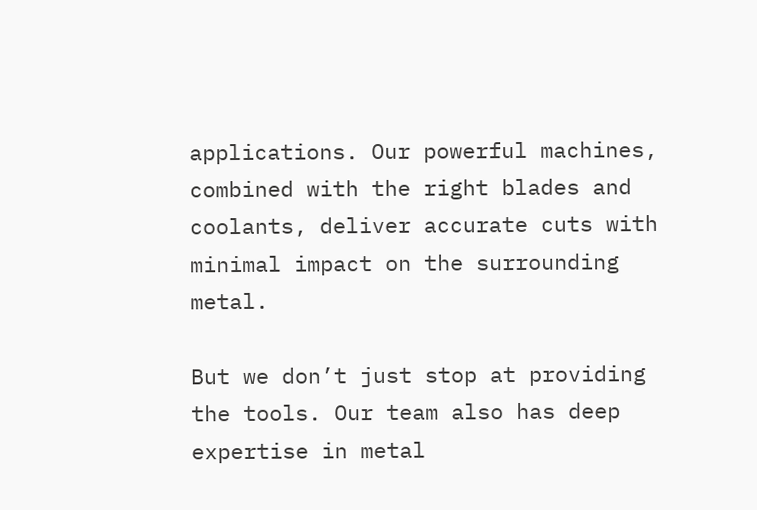applications. Our powerful machines, combined with the right blades and coolants, deliver accurate cuts with minimal impact on the surrounding metal.

But we don’t just stop at providing the tools. Our team also has deep expertise in metal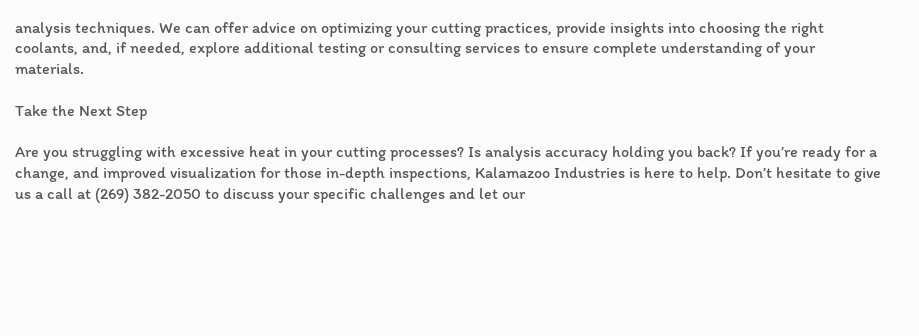analysis techniques. We can offer advice on optimizing your cutting practices, provide insights into choosing the right coolants, and, if needed, explore additional testing or consulting services to ensure complete understanding of your materials.

Take the Next Step

Are you struggling with excessive heat in your cutting processes? Is analysis accuracy holding you back? If you’re ready for a change, and improved visualization for those in-depth inspections, Kalamazoo Industries is here to help. Don’t hesitate to give us a call at (269) 382-2050 to discuss your specific challenges and let our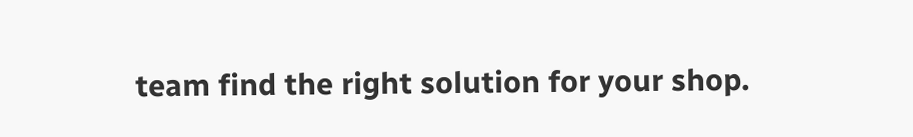team find the right solution for your shop.